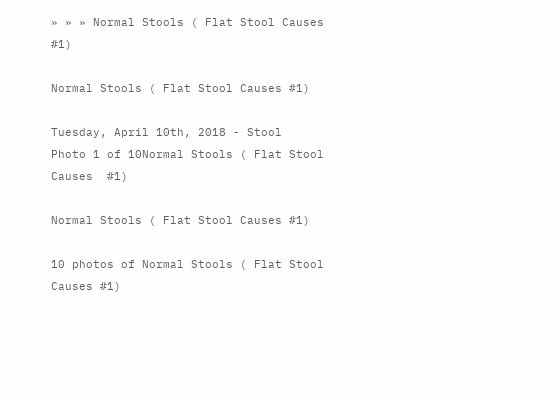» » » Normal Stools ( Flat Stool Causes #1)

Normal Stools ( Flat Stool Causes #1)

Tuesday, April 10th, 2018 - Stool
Photo 1 of 10Normal Stools ( Flat Stool Causes  #1)

Normal Stools ( Flat Stool Causes #1)

10 photos of Normal Stools ( Flat Stool Causes #1)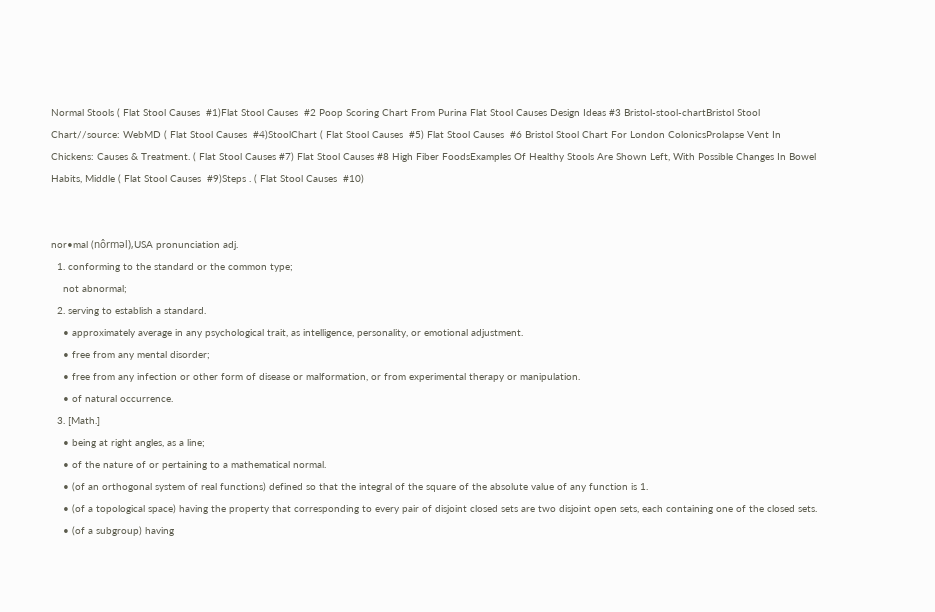Normal Stools ( Flat Stool Causes  #1)Flat Stool Causes  #2 Poop Scoring Chart From Purina Flat Stool Causes Design Ideas #3 Bristol-stool-chartBristol Stool Chart//source: WebMD ( Flat Stool Causes  #4)StoolChart ( Flat Stool Causes  #5) Flat Stool Causes  #6 Bristol Stool Chart For London ColonicsProlapse Vent In Chickens: Causes & Treatment. ( Flat Stool Causes #7) Flat Stool Causes #8 High Fiber FoodsExamples Of Healthy Stools Are Shown Left, With Possible Changes In Bowel  Habits, Middle ( Flat Stool Causes  #9)Steps . ( Flat Stool Causes  #10)


nor•mal (nôrməl),USA pronunciation adj.
  1. conforming to the standard or the common type;
    not abnormal;
  2. serving to establish a standard.
    • approximately average in any psychological trait, as intelligence, personality, or emotional adjustment.
    • free from any mental disorder;
    • free from any infection or other form of disease or malformation, or from experimental therapy or manipulation.
    • of natural occurrence.
  3. [Math.]
    • being at right angles, as a line;
    • of the nature of or pertaining to a mathematical normal.
    • (of an orthogonal system of real functions) defined so that the integral of the square of the absolute value of any function is 1.
    • (of a topological space) having the property that corresponding to every pair of disjoint closed sets are two disjoint open sets, each containing one of the closed sets.
    • (of a subgroup) having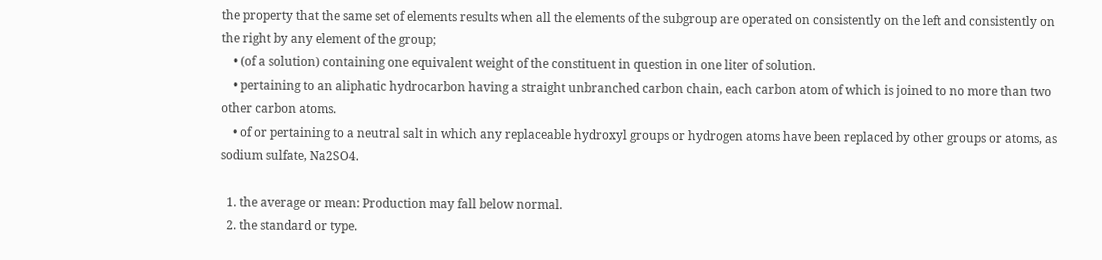the property that the same set of elements results when all the elements of the subgroup are operated on consistently on the left and consistently on the right by any element of the group;
    • (of a solution) containing one equivalent weight of the constituent in question in one liter of solution.
    • pertaining to an aliphatic hydrocarbon having a straight unbranched carbon chain, each carbon atom of which is joined to no more than two other carbon atoms.
    • of or pertaining to a neutral salt in which any replaceable hydroxyl groups or hydrogen atoms have been replaced by other groups or atoms, as sodium sulfate, Na2SO4.

  1. the average or mean: Production may fall below normal.
  2. the standard or type.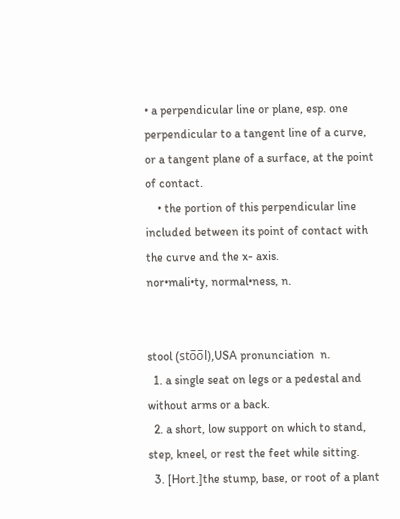• a perpendicular line or plane, esp. one perpendicular to a tangent line of a curve, or a tangent plane of a surface, at the point of contact.
    • the portion of this perpendicular line included between its point of contact with the curve and the x- axis.
nor•mali•ty, normal•ness, n.


stool (sto̅o̅l),USA pronunciation  n.
  1. a single seat on legs or a pedestal and without arms or a back.
  2. a short, low support on which to stand, step, kneel, or rest the feet while sitting.
  3. [Hort.]the stump, base, or root of a plant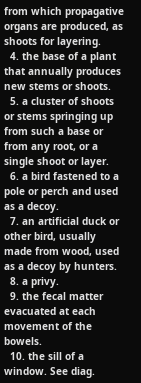from which propagative organs are produced, as shoots for layering.
  4. the base of a plant that annually produces new stems or shoots.
  5. a cluster of shoots or stems springing up from such a base or from any root, or a single shoot or layer.
  6. a bird fastened to a pole or perch and used as a decoy.
  7. an artificial duck or other bird, usually made from wood, used as a decoy by hunters.
  8. a privy.
  9. the fecal matter evacuated at each movement of the bowels.
  10. the sill of a window. See diag.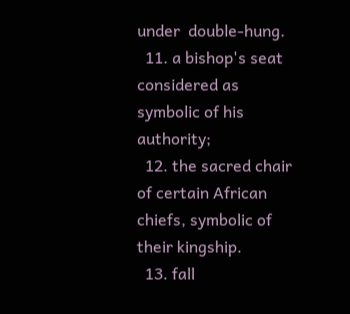under  double-hung.
  11. a bishop's seat considered as symbolic of his authority;
  12. the sacred chair of certain African chiefs, symbolic of their kingship.
  13. fall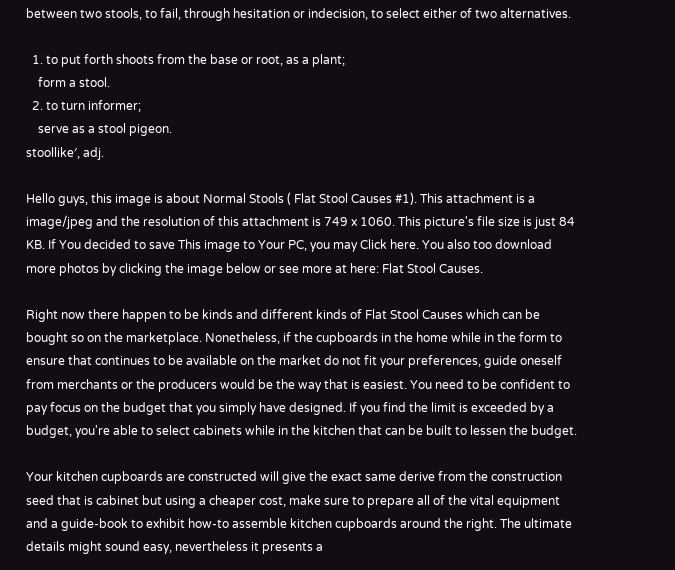between two stools, to fail, through hesitation or indecision, to select either of two alternatives.

  1. to put forth shoots from the base or root, as a plant;
    form a stool.
  2. to turn informer;
    serve as a stool pigeon.
stoollike′, adj.

Hello guys, this image is about Normal Stools ( Flat Stool Causes #1). This attachment is a image/jpeg and the resolution of this attachment is 749 x 1060. This picture's file size is just 84 KB. If You decided to save This image to Your PC, you may Click here. You also too download more photos by clicking the image below or see more at here: Flat Stool Causes.

Right now there happen to be kinds and different kinds of Flat Stool Causes which can be bought so on the marketplace. Nonetheless, if the cupboards in the home while in the form to ensure that continues to be available on the market do not fit your preferences, guide oneself from merchants or the producers would be the way that is easiest. You need to be confident to pay focus on the budget that you simply have designed. If you find the limit is exceeded by a budget, you're able to select cabinets while in the kitchen that can be built to lessen the budget.

Your kitchen cupboards are constructed will give the exact same derive from the construction seed that is cabinet but using a cheaper cost, make sure to prepare all of the vital equipment and a guide-book to exhibit how-to assemble kitchen cupboards around the right. The ultimate details might sound easy, nevertheless it presents a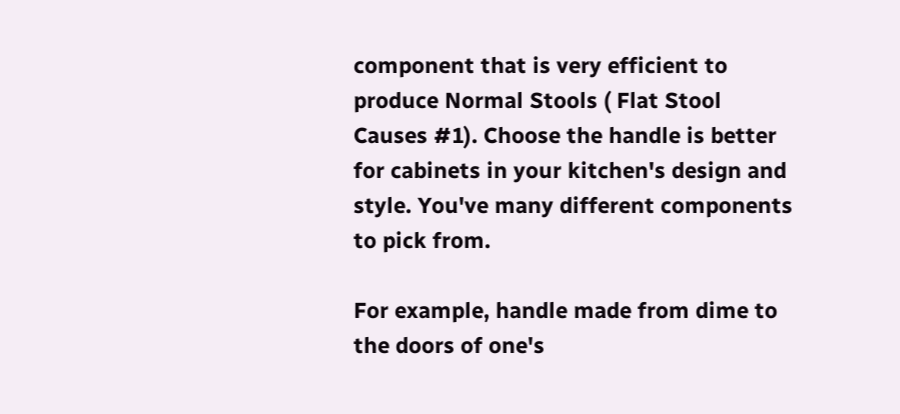component that is very efficient to produce Normal Stools ( Flat Stool Causes #1). Choose the handle is better for cabinets in your kitchen's design and style. You've many different components to pick from.

For example, handle made from dime to the doors of one's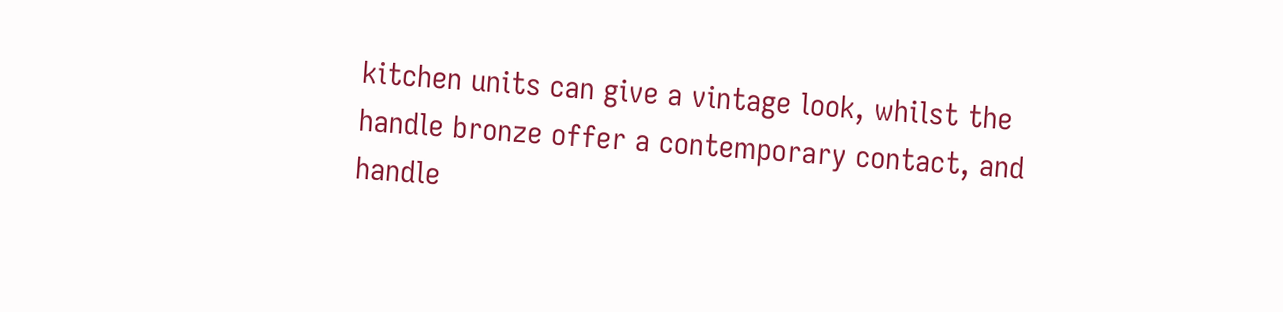kitchen units can give a vintage look, whilst the handle bronze offer a contemporary contact, and handle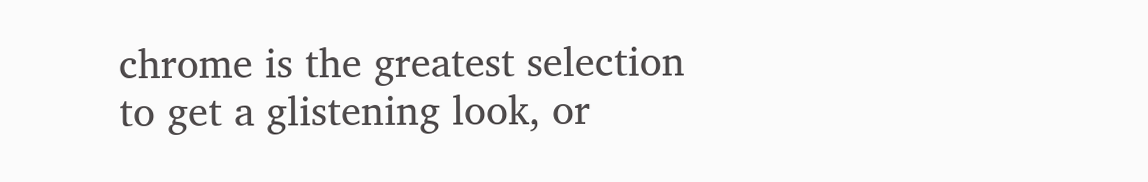chrome is the greatest selection to get a glistening look, or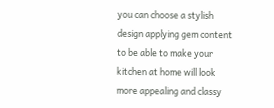you can choose a stylish design applying gem content to be able to make your kitchen at home will look more appealing and classy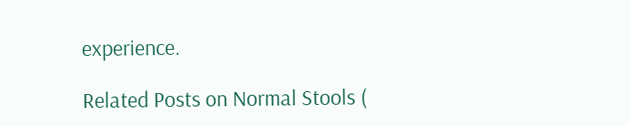experience.

Related Posts on Normal Stools (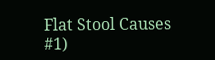Flat Stool Causes #1)